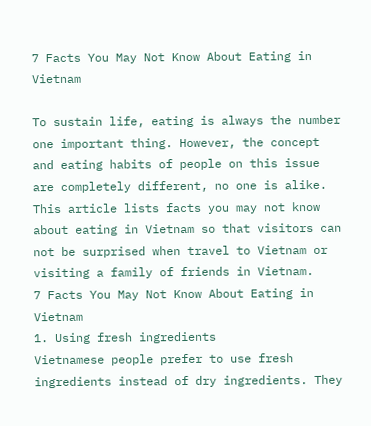7 Facts You May Not Know About Eating in Vietnam

To sustain life, eating is always the number one important thing. However, the concept and eating habits of people on this issue are completely different, no one is alike. This article lists facts you may not know about eating in Vietnam so that visitors can not be surprised when travel to Vietnam or visiting a family of friends in Vietnam.
7 Facts You May Not Know About Eating in Vietnam
1. Using fresh ingredients
Vietnamese people prefer to use fresh ingredients instead of dry ingredients. They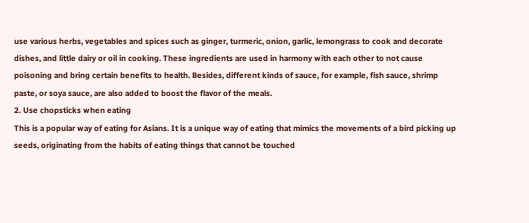use various herbs, vegetables and spices such as ginger, turmeric, onion, garlic, lemongrass to cook and decorate dishes, and little dairy or oil in cooking. These ingredients are used in harmony with each other to not cause poisoning and bring certain benefits to health. Besides, different kinds of sauce, for example, fish sauce, shrimp paste, or soya sauce, are also added to boost the flavor of the meals.
2. Use chopsticks when eating
This is a popular way of eating for Asians. It is a unique way of eating that mimics the movements of a bird picking up seeds, originating from the habits of eating things that cannot be touched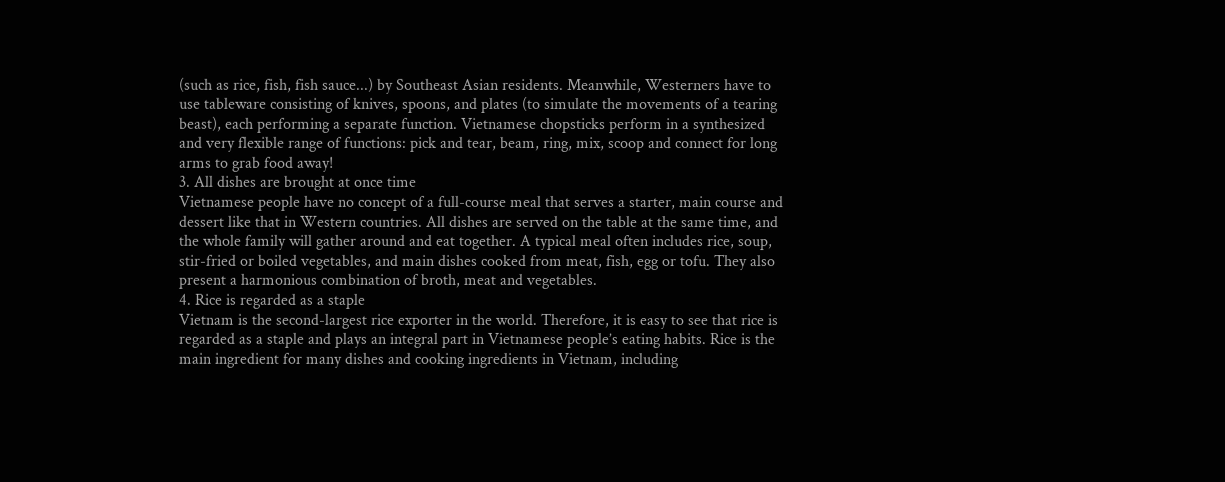(such as rice, fish, fish sauce...) by Southeast Asian residents. Meanwhile, Westerners have to use tableware consisting of knives, spoons, and plates (to simulate the movements of a tearing beast), each performing a separate function. Vietnamese chopsticks perform in a synthesized and very flexible range of functions: pick and tear, beam, ring, mix, scoop and connect for long arms to grab food away!
3. All dishes are brought at once time
Vietnamese people have no concept of a full-course meal that serves a starter, main course and dessert like that in Western countries. All dishes are served on the table at the same time, and the whole family will gather around and eat together. A typical meal often includes rice, soup, stir-fried or boiled vegetables, and main dishes cooked from meat, fish, egg or tofu. They also present a harmonious combination of broth, meat and vegetables.
4. Rice is regarded as a staple
Vietnam is the second-largest rice exporter in the world. Therefore, it is easy to see that rice is regarded as a staple and plays an integral part in Vietnamese people’s eating habits. Rice is the main ingredient for many dishes and cooking ingredients in Vietnam, including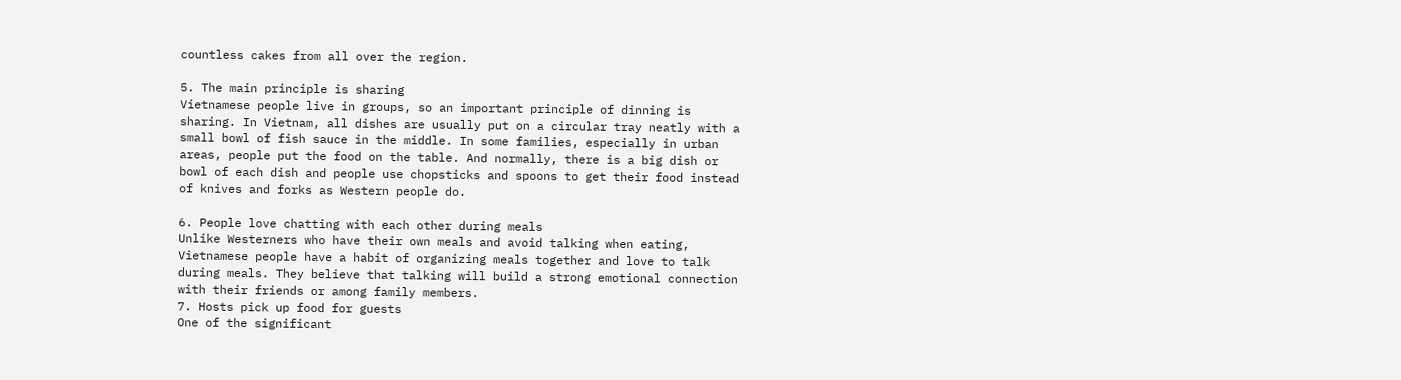countless cakes from all over the region.

5. The main principle is sharing
Vietnamese people live in groups, so an important principle of dinning is sharing. In Vietnam, all dishes are usually put on a circular tray neatly with a small bowl of fish sauce in the middle. In some families, especially in urban areas, people put the food on the table. And normally, there is a big dish or bowl of each dish and people use chopsticks and spoons to get their food instead of knives and forks as Western people do.

6. People love chatting with each other during meals
Unlike Westerners who have their own meals and avoid talking when eating, Vietnamese people have a habit of organizing meals together and love to talk during meals. They believe that talking will build a strong emotional connection with their friends or among family members.
7. Hosts pick up food for guests
One of the significant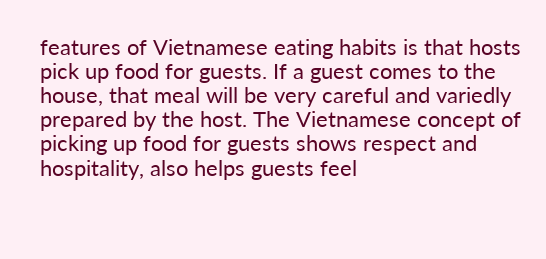features of Vietnamese eating habits is that hosts pick up food for guests. If a guest comes to the house, that meal will be very careful and variedly prepared by the host. The Vietnamese concept of picking up food for guests shows respect and hospitality, also helps guests feel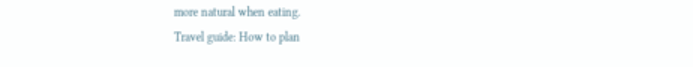more natural when eating.
Travel guide: How to plan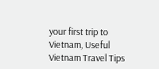your first trip to Vietnam, Useful Vietnam Travel Tips